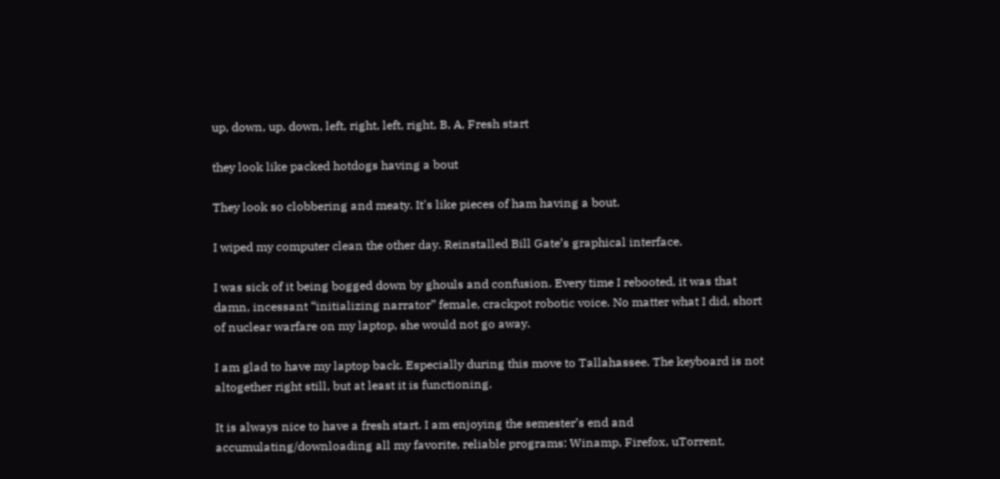up, down, up, down, left, right, left, right, B, A, Fresh start

they look like packed hotdogs having a bout

They look so clobbering and meaty. It's like pieces of ham having a bout.

I wiped my computer clean the other day. Reinstalled Bill Gate’s graphical interface.

I was sick of it being bogged down by ghouls and confusion. Every time I rebooted, it was that damn, incessant “initializing narrator” female, crackpot robotic voice. No matter what I did, short of nuclear warfare on my laptop, she would not go away.

I am glad to have my laptop back. Especially during this move to Tallahassee. The keyboard is not altogether right still, but at least it is functioning.

It is always nice to have a fresh start. I am enjoying the semester’s end and accumulating/downloading all my favorite, reliable programs: Winamp, Firefox, uTorrent,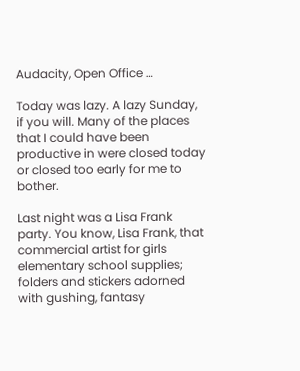Audacity, Open Office …

Today was lazy. A lazy Sunday, if you will. Many of the places that I could have been productive in were closed today or closed too early for me to bother.

Last night was a Lisa Frank party. You know, Lisa Frank, that commercial artist for girls elementary school supplies; folders and stickers adorned with gushing, fantasy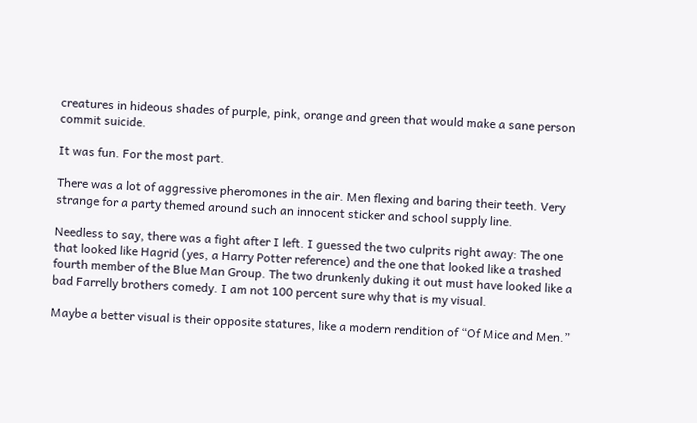creatures in hideous shades of purple, pink, orange and green that would make a sane person commit suicide.

It was fun. For the most part.

There was a lot of aggressive pheromones in the air. Men flexing and baring their teeth. Very strange for a party themed around such an innocent sticker and school supply line.

Needless to say, there was a fight after I left. I guessed the two culprits right away: The one that looked like Hagrid (yes, a Harry Potter reference) and the one that looked like a trashed fourth member of the Blue Man Group. The two drunkenly duking it out must have looked like a bad Farrelly brothers comedy. I am not 100 percent sure why that is my visual.

Maybe a better visual is their opposite statures, like a modern rendition of “Of Mice and Men.”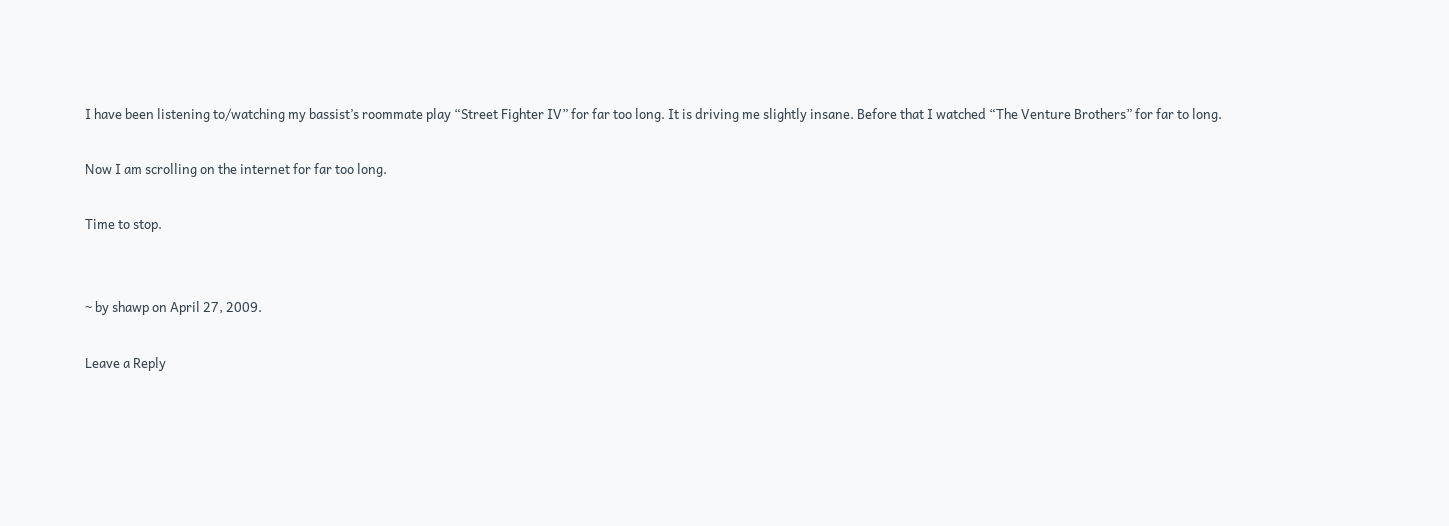I have been listening to/watching my bassist’s roommate play “Street Fighter IV” for far too long. It is driving me slightly insane. Before that I watched “The Venture Brothers” for far to long.

Now I am scrolling on the internet for far too long.

Time to stop.


~ by shawp on April 27, 2009.

Leave a Reply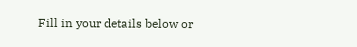Fill in your details below or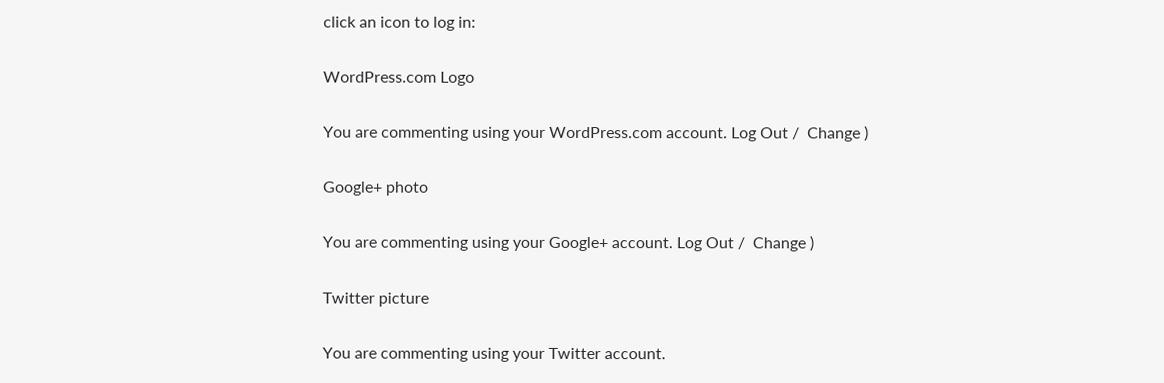click an icon to log in:

WordPress.com Logo

You are commenting using your WordPress.com account. Log Out /  Change )

Google+ photo

You are commenting using your Google+ account. Log Out /  Change )

Twitter picture

You are commenting using your Twitter account.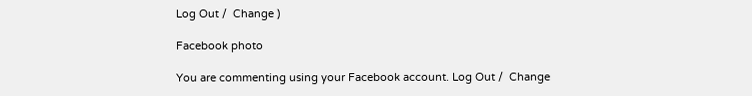Log Out /  Change )

Facebook photo

You are commenting using your Facebook account. Log Out /  Change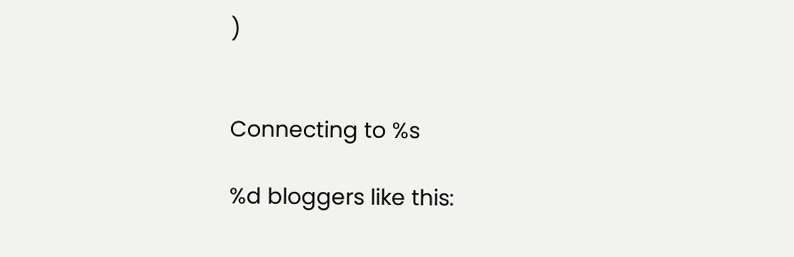)


Connecting to %s

%d bloggers like this: